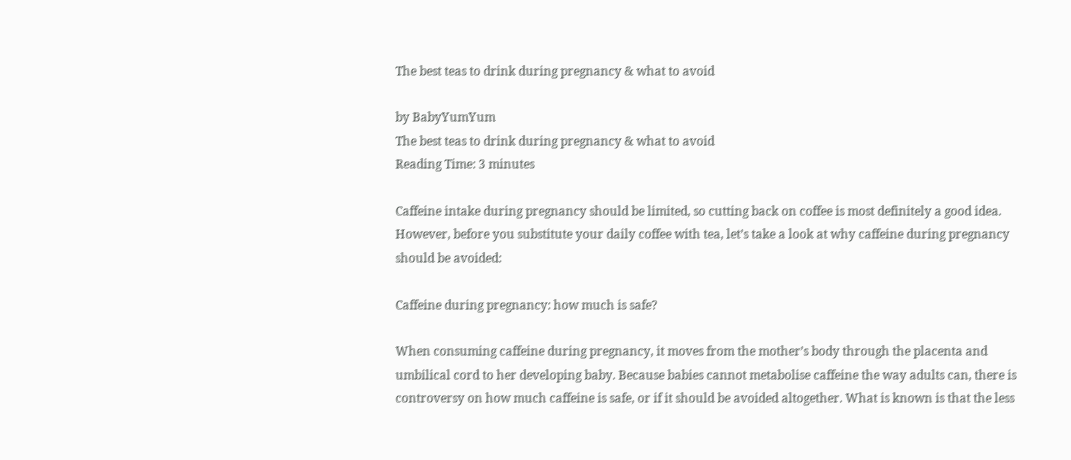The best teas to drink during pregnancy & what to avoid

by BabyYumYum
The best teas to drink during pregnancy & what to avoid
Reading Time: 3 minutes

Caffeine intake during pregnancy should be limited, so cutting back on coffee is most definitely a good idea. However, before you substitute your daily coffee with tea, let’s take a look at why caffeine during pregnancy should be avoided:

Caffeine during pregnancy: how much is safe?

When consuming caffeine during pregnancy, it moves from the mother’s body through the placenta and umbilical cord to her developing baby. Because babies cannot metabolise caffeine the way adults can, there is controversy on how much caffeine is safe, or if it should be avoided altogether. What is known is that the less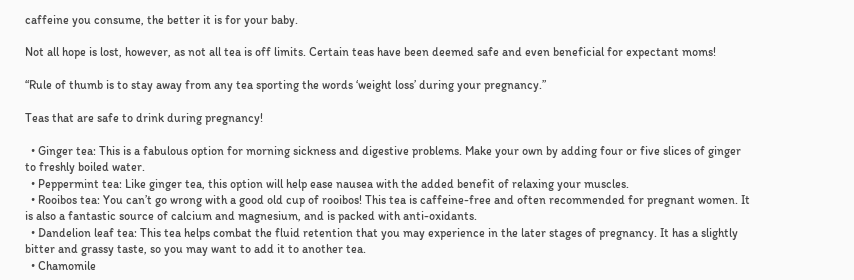caffeine you consume, the better it is for your baby.

Not all hope is lost, however, as not all tea is off limits. Certain teas have been deemed safe and even beneficial for expectant moms!

“Rule of thumb is to stay away from any tea sporting the words ‘weight loss’ during your pregnancy.”

Teas that are safe to drink during pregnancy!

  • Ginger tea: This is a fabulous option for morning sickness and digestive problems. Make your own by adding four or five slices of ginger to freshly boiled water.
  • Peppermint tea: Like ginger tea, this option will help ease nausea with the added benefit of relaxing your muscles.
  • Rooibos tea: You can’t go wrong with a good old cup of rooibos! This tea is caffeine-free and often recommended for pregnant women. It is also a fantastic source of calcium and magnesium, and is packed with anti-oxidants.
  • Dandelion leaf tea: This tea helps combat the fluid retention that you may experience in the later stages of pregnancy. It has a slightly bitter and grassy taste, so you may want to add it to another tea.
  • Chamomile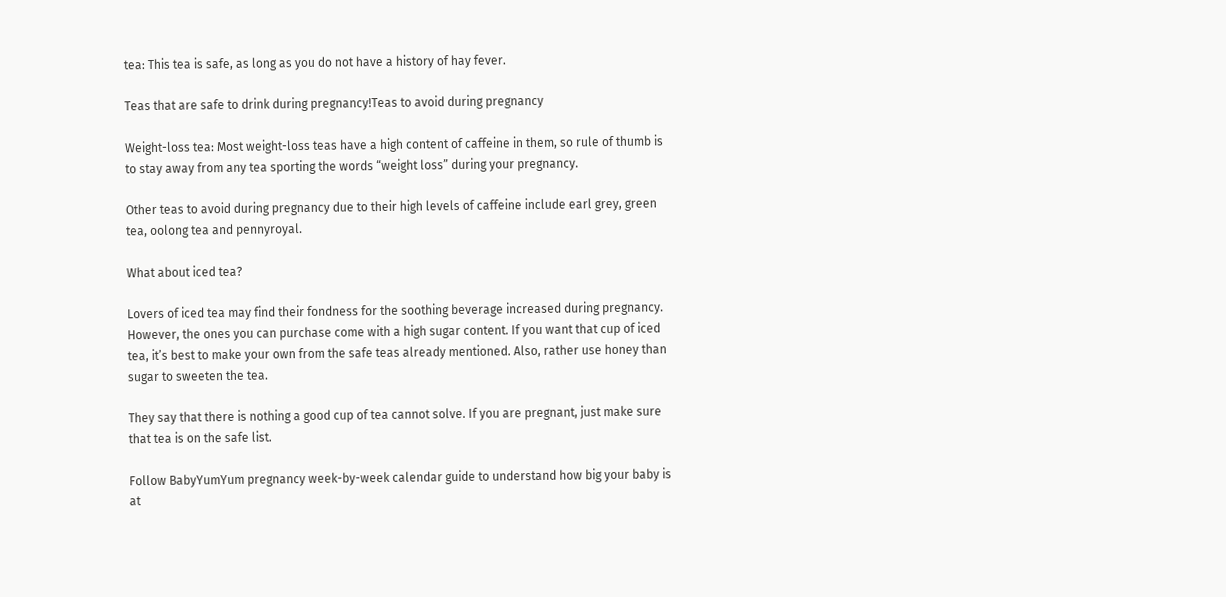tea: This tea is safe, as long as you do not have a history of hay fever.

Teas that are safe to drink during pregnancy!Teas to avoid during pregnancy

Weight-loss tea: Most weight-loss teas have a high content of caffeine in them, so rule of thumb is to stay away from any tea sporting the words “weight loss” during your pregnancy.

Other teas to avoid during pregnancy due to their high levels of caffeine include earl grey, green tea, oolong tea and pennyroyal.

What about iced tea?

Lovers of iced tea may find their fondness for the soothing beverage increased during pregnancy. However, the ones you can purchase come with a high sugar content. If you want that cup of iced tea, it’s best to make your own from the safe teas already mentioned. Also, rather use honey than sugar to sweeten the tea.

They say that there is nothing a good cup of tea cannot solve. If you are pregnant, just make sure that tea is on the safe list.

Follow BabyYumYum pregnancy week-by-week calendar guide to understand how big your baby is at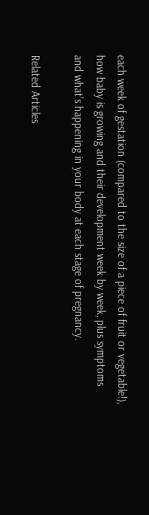each week of gestation (compared to the size of a piece of fruit or vegetable!), how baby is growing and their development week by week, plus symptoms and what’s happening in your body at each stage of pregnancy.

Related Articles